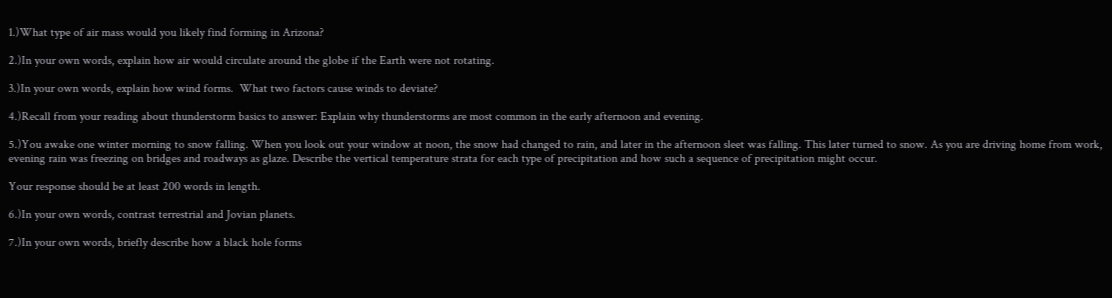1.)What type of air mass would you likely find forming in Arizona?

2.)In your own words, explain how air would circulate around the globe if the Earth were not rotating.

3.)In your own words, explain how wind forms.  What two factors cause winds to deviate?

4.)Recall from your reading about thunderstorm basics to answer: Explain why thunderstorms are most common in the early afternoon and evening.

5.)You awake one winter morning to snow falling. When you look out your window at noon, the snow had changed to rain, and later in the afternoon sleet was falling. This later turned to snow. As you are driving home from work, evening rain was freezing on bridges and roadways as glaze. Describe the vertical temperature strata for each type of precipitation and how such a sequence of precipitation might occur.

Your response should be at least 200 words in length.

6.)In your own words, contrast terrestrial and Jovian planets.

7.)In your own words, briefly describe how a black hole forms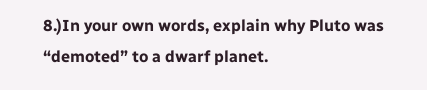8.)In your own words, explain why Pluto was “demoted” to a dwarf planet.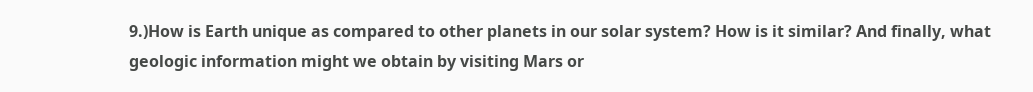9.)How is Earth unique as compared to other planets in our solar system? How is it similar? And finally, what geologic information might we obtain by visiting Mars or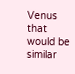Venus that would be similar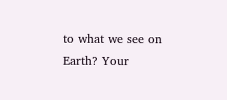to what we see on Earth? Your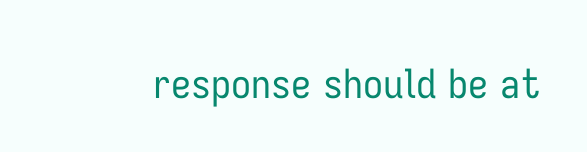response should be at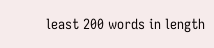least 200 words in length